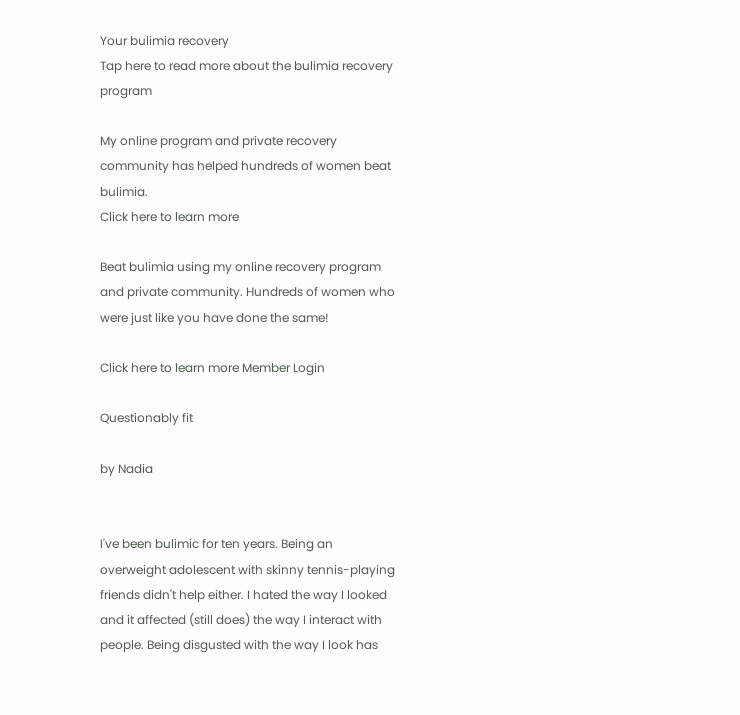Your bulimia recovery
Tap here to read more about the bulimia recovery program

My online program and private recovery community has helped hundreds of women beat bulimia.
Click here to learn more

Beat bulimia using my online recovery program and private community. Hundreds of women who were just like you have done the same!

Click here to learn more Member Login

Questionably fit

by Nadia


I've been bulimic for ten years. Being an overweight adolescent with skinny tennis-playing friends didn't help either. I hated the way I looked and it affected (still does) the way I interact with people. Being disgusted with the way I look has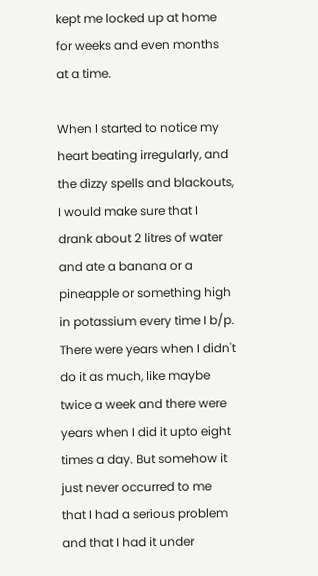kept me locked up at home for weeks and even months at a time.

When I started to notice my heart beating irregularly, and the dizzy spells and blackouts, I would make sure that I drank about 2 litres of water and ate a banana or a pineapple or something high in potassium every time I b/p. There were years when I didn't do it as much, like maybe twice a week and there were years when I did it upto eight times a day. But somehow it just never occurred to me that I had a serious problem and that I had it under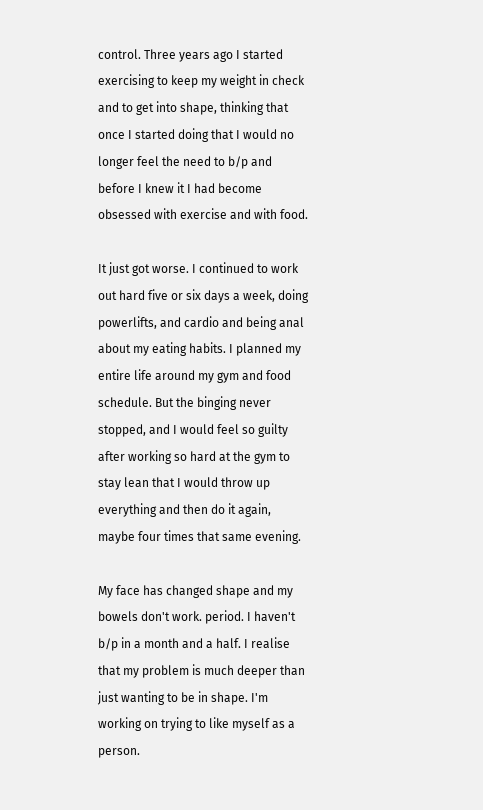control. Three years ago I started exercising to keep my weight in check and to get into shape, thinking that once I started doing that I would no longer feel the need to b/p and before I knew it I had become obsessed with exercise and with food.

It just got worse. I continued to work out hard five or six days a week, doing powerlifts, and cardio and being anal about my eating habits. I planned my entire life around my gym and food schedule. But the binging never stopped, and I would feel so guilty after working so hard at the gym to stay lean that I would throw up everything and then do it again, maybe four times that same evening.

My face has changed shape and my bowels don't work. period. I haven't b/p in a month and a half. I realise that my problem is much deeper than just wanting to be in shape. I'm working on trying to like myself as a person.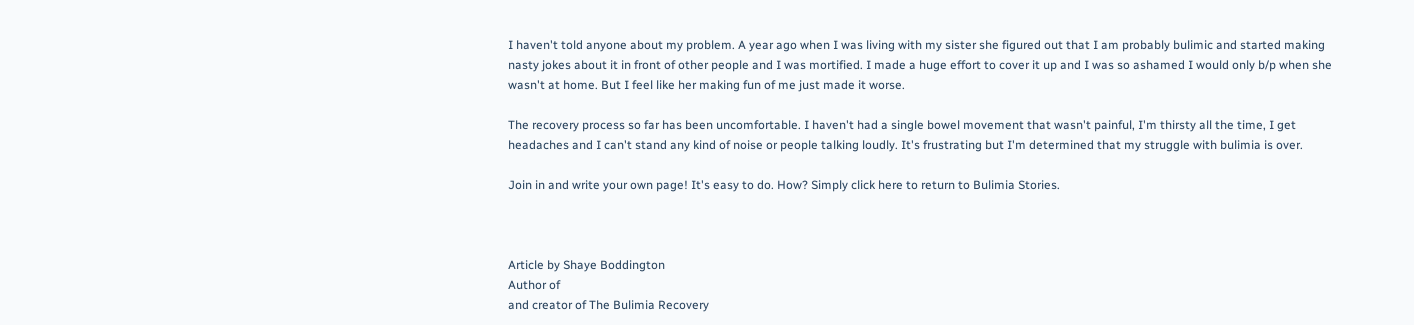I haven't told anyone about my problem. A year ago when I was living with my sister she figured out that I am probably bulimic and started making nasty jokes about it in front of other people and I was mortified. I made a huge effort to cover it up and I was so ashamed I would only b/p when she wasn't at home. But I feel like her making fun of me just made it worse.

The recovery process so far has been uncomfortable. I haven't had a single bowel movement that wasn't painful, I'm thirsty all the time, I get headaches and I can't stand any kind of noise or people talking loudly. It's frustrating but I'm determined that my struggle with bulimia is over.

Join in and write your own page! It's easy to do. How? Simply click here to return to Bulimia Stories.



Article by Shaye Boddington
Author of
and creator of The Bulimia Recovery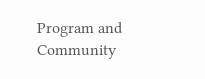Program and Community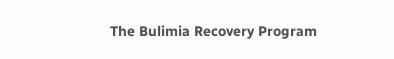The Bulimia Recovery Program